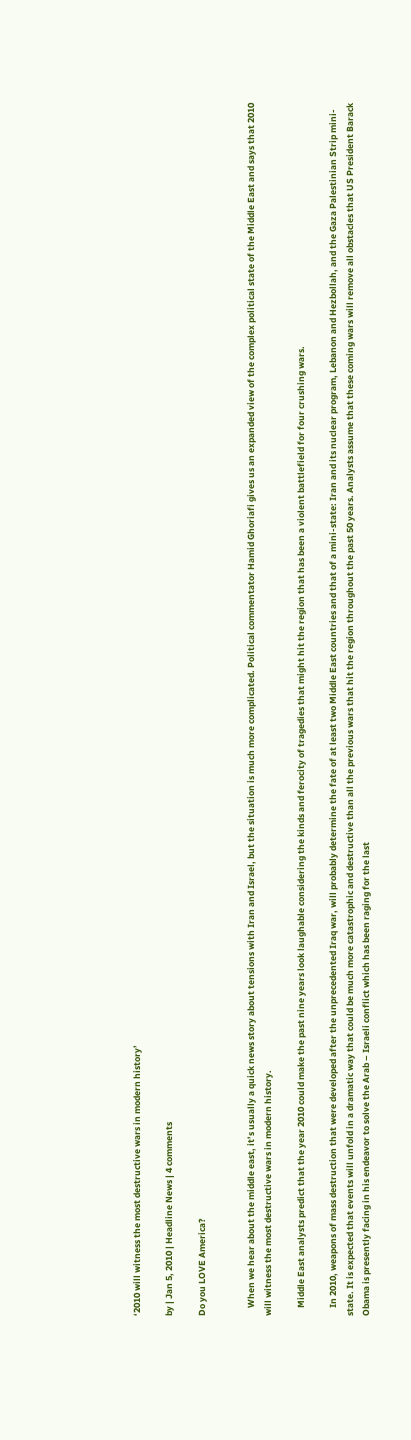‘2010 will witness the most destructive wars in modern history’

by | Jan 5, 2010 | Headline News | 4 comments

Do you LOVE America?


    When we hear about the middle east, it’s usually a quick news story about tensions with Iran and Israel, but the situation is much more complicated. Political commentator Hamid Ghoriafi gives us an expanded view of the complex political state of the Middle East and says that 2010 will witness the most destructive wars in modern history.

    Middle East analysts predict that the year 2010 could make the past nine years look laughable considering the kinds and ferocity of tragedies that might hit the region that has been a violent battlefield for four crushing wars.

    In 2010, weapons of mass destruction that were developed after the unprecedented Iraq war, will probably determine the fate of at least two Middle East countries and that of a mini-state: Iran and its nuclear program, Lebanon and Hezbollah, and the Gaza Palestinian Strip mini-state. It is expected that events will unfold in a dramatic way that could be much more catastrophic and destructive than all the previous wars that hit the region throughout the past 50 years. Analysts assume that these coming wars will remove all obstacles that US President Barack Obama is presently facing in his endeavor to solve the Arab – Israeli conflict which has been raging for the last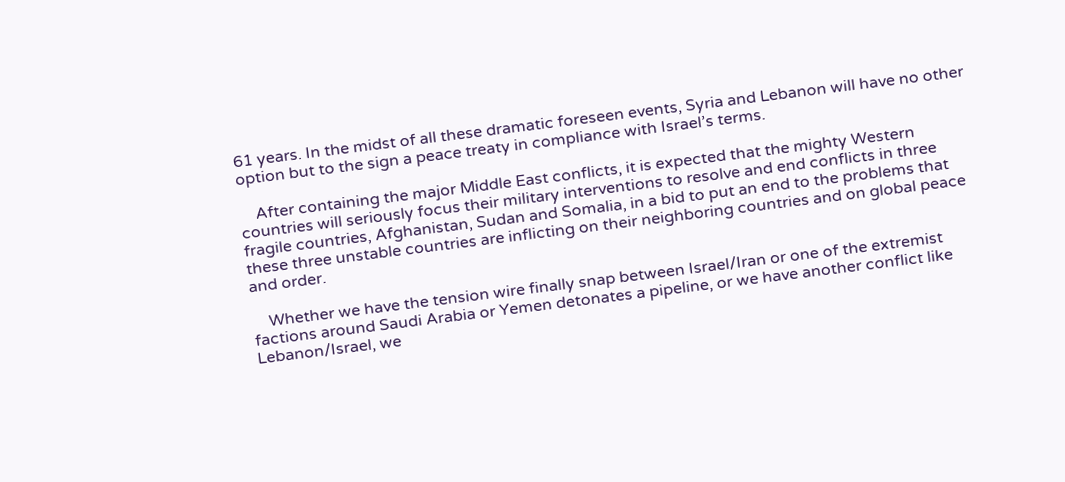61 years. In the midst of all these dramatic foreseen events, Syria and Lebanon will have no other option but to the sign a peace treaty in compliance with Israel’s terms.

    After containing the major Middle East conflicts, it is expected that the mighty Western countries will seriously focus their military interventions to resolve and end conflicts in three fragile countries, Afghanistan, Sudan and Somalia, in a bid to put an end to the problems that these three unstable countries are inflicting on their neighboring countries and on global peace and order.

    Whether we have the tension wire finally snap between Israel/Iran or one of the extremist factions around Saudi Arabia or Yemen detonates a pipeline, or we have another conflict like Lebanon/Israel, we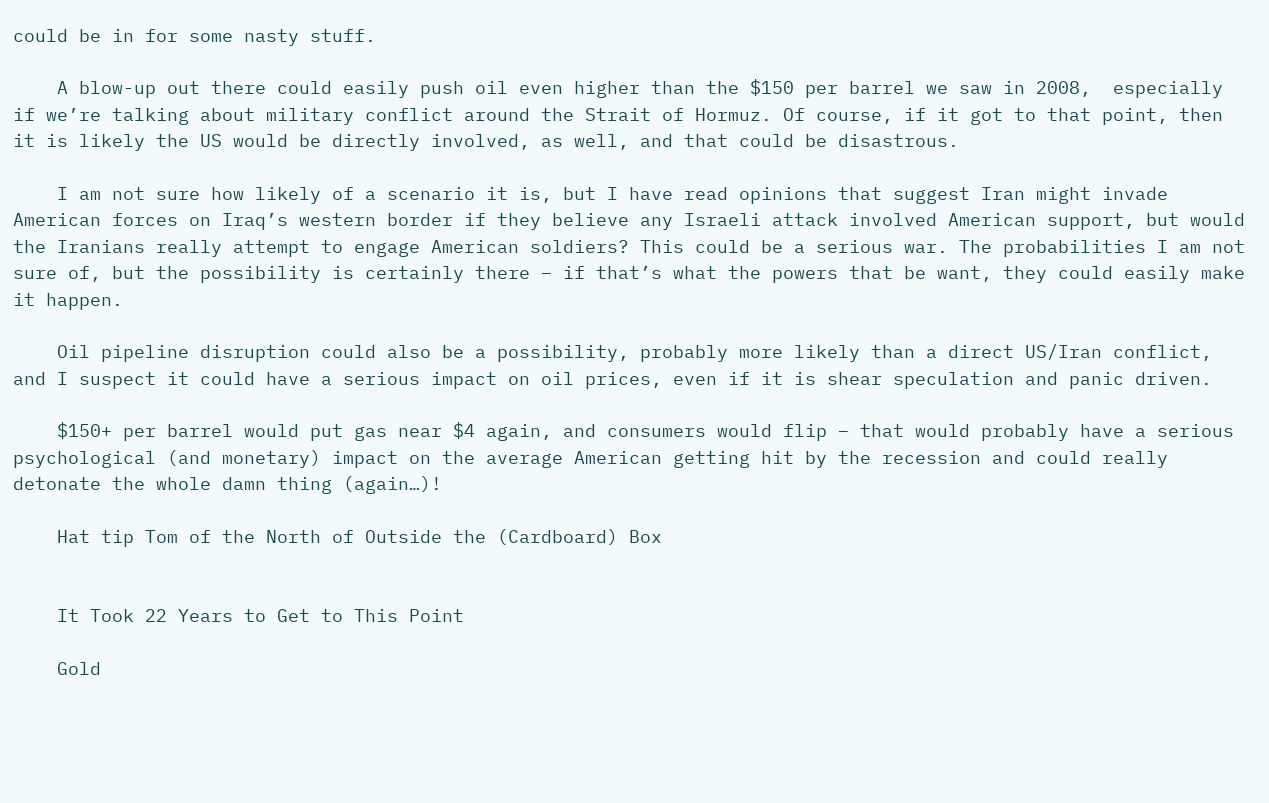could be in for some nasty stuff.

    A blow-up out there could easily push oil even higher than the $150 per barrel we saw in 2008,  especially if we’re talking about military conflict around the Strait of Hormuz. Of course, if it got to that point, then it is likely the US would be directly involved, as well, and that could be disastrous.

    I am not sure how likely of a scenario it is, but I have read opinions that suggest Iran might invade American forces on Iraq’s western border if they believe any Israeli attack involved American support, but would the Iranians really attempt to engage American soldiers? This could be a serious war. The probabilities I am not sure of, but the possibility is certainly there – if that’s what the powers that be want, they could easily make it happen.

    Oil pipeline disruption could also be a possibility, probably more likely than a direct US/Iran conflict, and I suspect it could have a serious impact on oil prices, even if it is shear speculation and panic driven.

    $150+ per barrel would put gas near $4 again, and consumers would flip – that would probably have a serious psychological (and monetary) impact on the average American getting hit by the recession and could really detonate the whole damn thing (again…)!

    Hat tip Tom of the North of Outside the (Cardboard) Box


    It Took 22 Years to Get to This Point

    Gold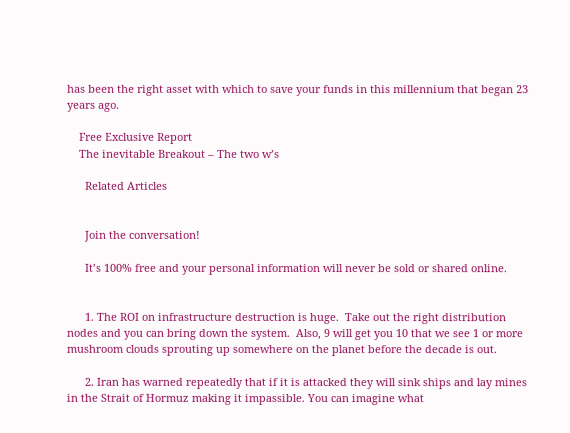has been the right asset with which to save your funds in this millennium that began 23 years ago.

    Free Exclusive Report
    The inevitable Breakout – The two w’s

      Related Articles


      Join the conversation!

      It’s 100% free and your personal information will never be sold or shared online.


      1. The ROI on infrastructure destruction is huge.  Take out the right distribution nodes and you can bring down the system.  Also, 9 will get you 10 that we see 1 or more mushroom clouds sprouting up somewhere on the planet before the decade is out.

      2. Iran has warned repeatedly that if it is attacked they will sink ships and lay mines in the Strait of Hormuz making it impassible. You can imagine what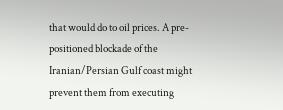that would do to oil prices. A pre-positioned blockade of the Iranian/Persian Gulf coast might prevent them from executing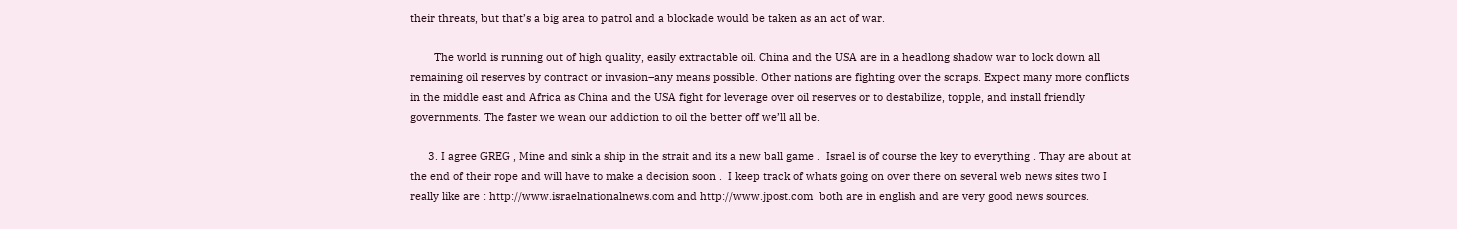their threats, but that’s a big area to patrol and a blockade would be taken as an act of war.

        The world is running out of high quality, easily extractable oil. China and the USA are in a headlong shadow war to lock down all remaining oil reserves by contract or invasion–any means possible. Other nations are fighting over the scraps. Expect many more conflicts in the middle east and Africa as China and the USA fight for leverage over oil reserves or to destabilize, topple, and install friendly governments. The faster we wean our addiction to oil the better off we’ll all be.

      3. I agree GREG , Mine and sink a ship in the strait and its a new ball game .  Israel is of course the key to everything . Thay are about at the end of their rope and will have to make a decision soon .  I keep track of whats going on over there on several web news sites two I really like are : http://www.israelnationalnews.com and http://www.jpost.com  both are in english and are very good news sources.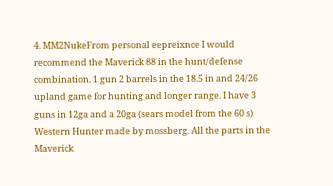4. MM2NukeFrom personal eepreixnce I would recommend the Maverick 88 in the hunt/defense combination. 1 gun 2 barrels in the 18.5 in and 24/26 upland game for hunting and longer range. I have 3 guns in 12ga and a 20ga (sears model from the 60 s) Western Hunter made by mossberg. All the parts in the Maverick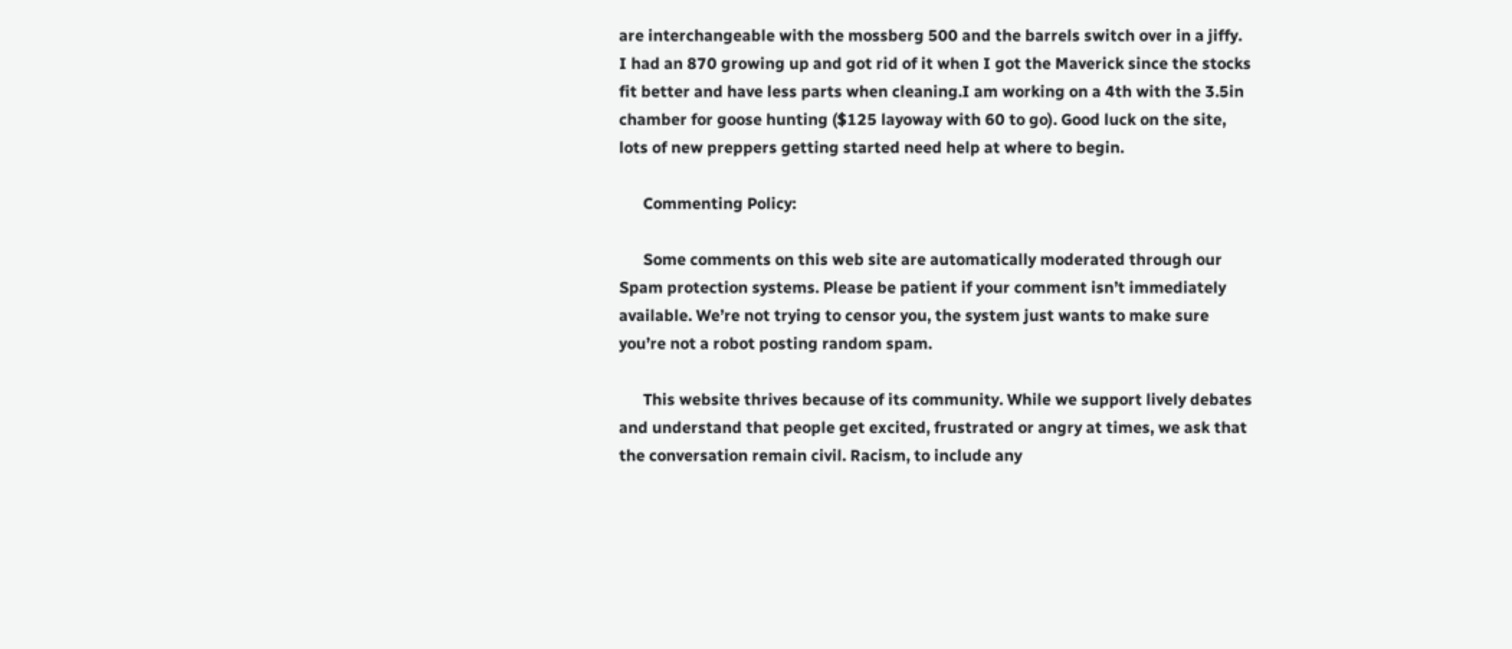are interchangeable with the mossberg 500 and the barrels switch over in a jiffy. I had an 870 growing up and got rid of it when I got the Maverick since the stocks fit better and have less parts when cleaning.I am working on a 4th with the 3.5in chamber for goose hunting ($125 layoway with 60 to go). Good luck on the site, lots of new preppers getting started need help at where to begin.

      Commenting Policy:

      Some comments on this web site are automatically moderated through our Spam protection systems. Please be patient if your comment isn’t immediately available. We’re not trying to censor you, the system just wants to make sure you’re not a robot posting random spam.

      This website thrives because of its community. While we support lively debates and understand that people get excited, frustrated or angry at times, we ask that the conversation remain civil. Racism, to include any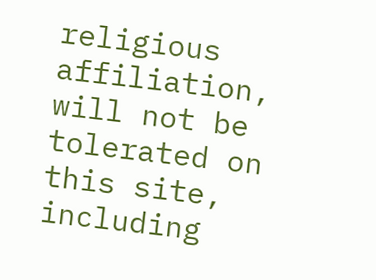religious affiliation, will not be tolerated on this site, including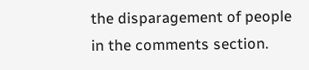the disparagement of people in the comments section.